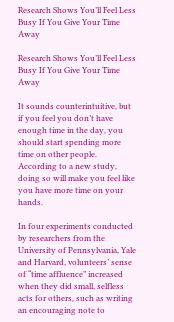Research Shows You’ll Feel Less Busy If You Give Your Time Away

Research Shows You’ll Feel Less Busy If You Give Your Time Away

It sounds counterintuitive, but if you feel you don’t have enough time in the day, you should start spending more time on other people. According to a new study, doing so will make you feel like you have more time on your hands.

In four experiments conducted by researchers from the University of Pennsylvania, Yale and Harvard, volunteers’ sense of “time affluence” increased when they did small, selfless acts for others, such as writing an encouraging note to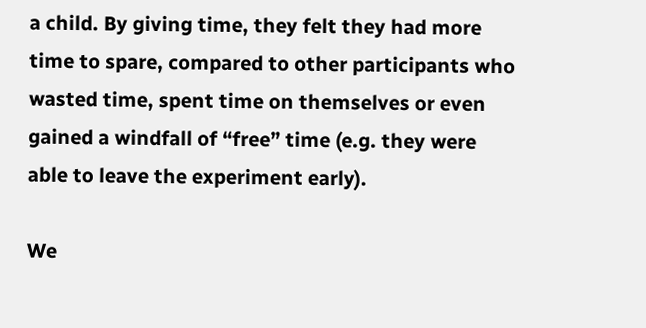a child. By giving time, they felt they had more time to spare, compared to other participants who wasted time, spent time on themselves or even gained a windfall of “free” time (e.g. they were able to leave the experiment early).

We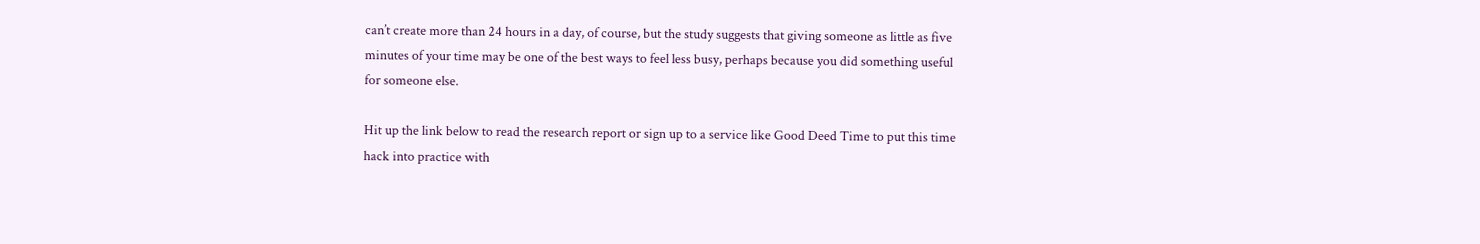can’t create more than 24 hours in a day, of course, but the study suggests that giving someone as little as five minutes of your time may be one of the best ways to feel less busy, perhaps because you did something useful for someone else.

Hit up the link below to read the research report or sign up to a service like Good Deed Time to put this time hack into practice with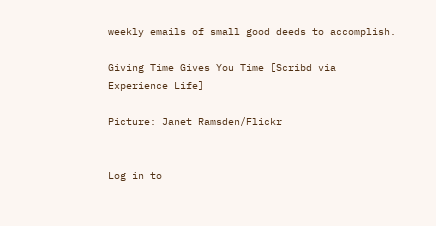weekly emails of small good deeds to accomplish.

Giving Time Gives You Time [Scribd via Experience Life]

Picture: Janet Ramsden/Flickr


Log in to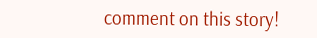comment on this story!